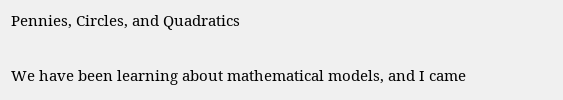Pennies, Circles, and Quadratics

We have been learning about mathematical models, and I came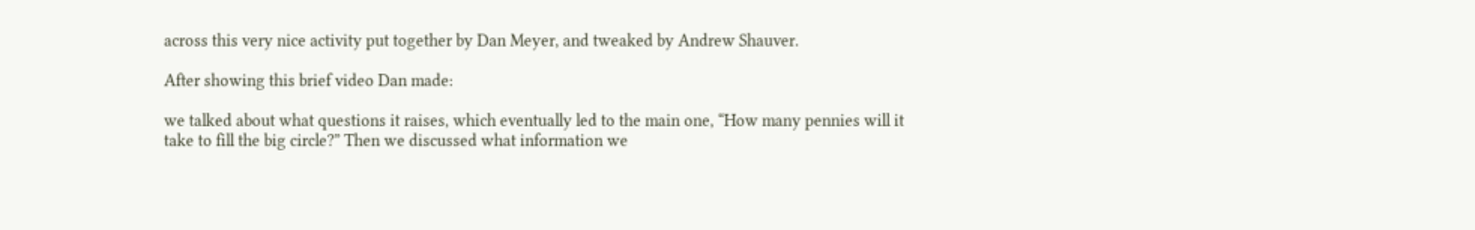across this very nice activity put together by Dan Meyer, and tweaked by Andrew Shauver.

After showing this brief video Dan made:

we talked about what questions it raises, which eventually led to the main one, “How many pennies will it take to fill the big circle?” Then we discussed what information we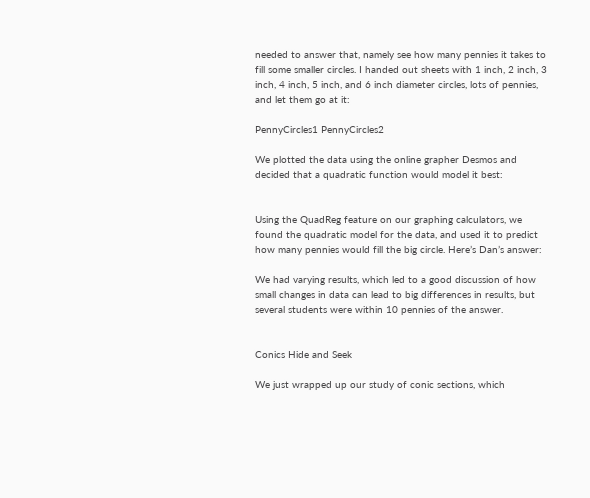needed to answer that, namely see how many pennies it takes to fill some smaller circles. I handed out sheets with 1 inch, 2 inch, 3 inch, 4 inch, 5 inch, and 6 inch diameter circles, lots of pennies, and let them go at it:

PennyCircles1 PennyCircles2

We plotted the data using the online grapher Desmos and decided that a quadratic function would model it best:


Using the QuadReg feature on our graphing calculators, we found the quadratic model for the data, and used it to predict how many pennies would fill the big circle. Here’s Dan’s answer:

We had varying results, which led to a good discussion of how small changes in data can lead to big differences in results, but several students were within 10 pennies of the answer.


Conics Hide and Seek

We just wrapped up our study of conic sections, which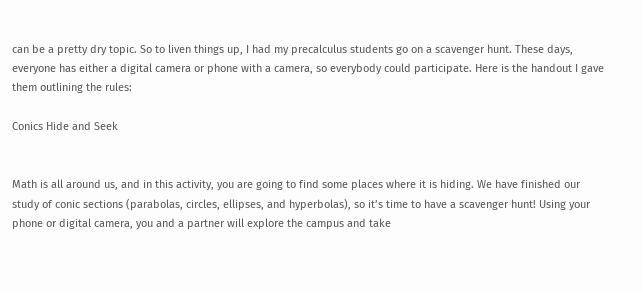can be a pretty dry topic. So to liven things up, I had my precalculus students go on a scavenger hunt. These days, everyone has either a digital camera or phone with a camera, so everybody could participate. Here is the handout I gave them outlining the rules:

Conics Hide and Seek


Math is all around us, and in this activity, you are going to find some places where it is hiding. We have finished our study of conic sections (parabolas, circles, ellipses, and hyperbolas), so it’s time to have a scavenger hunt! Using your phone or digital camera, you and a partner will explore the campus and take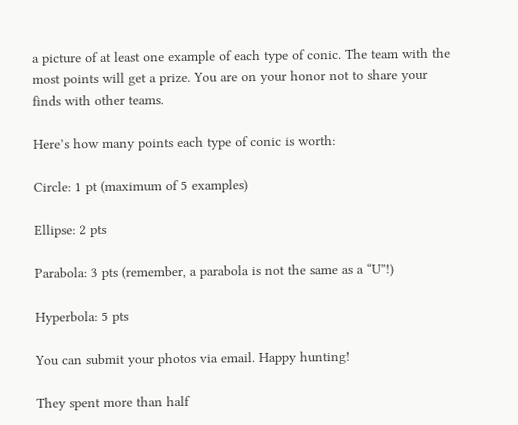a picture of at least one example of each type of conic. The team with the most points will get a prize. You are on your honor not to share your finds with other teams.

Here’s how many points each type of conic is worth:

Circle: 1 pt (maximum of 5 examples)

Ellipse: 2 pts

Parabola: 3 pts (remember, a parabola is not the same as a “U”!)

Hyperbola: 5 pts

You can submit your photos via email. Happy hunting!

They spent more than half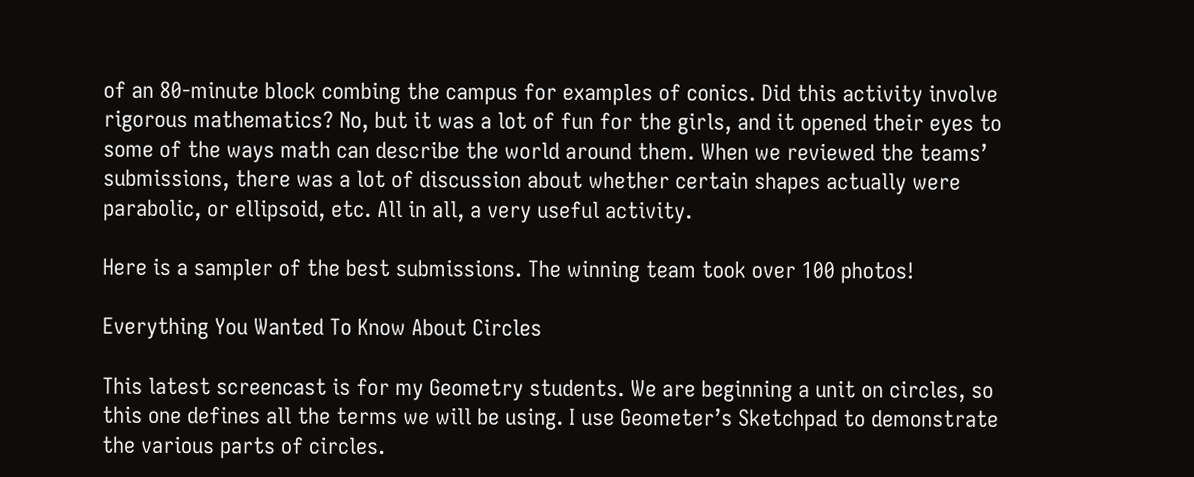of an 80-minute block combing the campus for examples of conics. Did this activity involve rigorous mathematics? No, but it was a lot of fun for the girls, and it opened their eyes to some of the ways math can describe the world around them. When we reviewed the teams’ submissions, there was a lot of discussion about whether certain shapes actually were parabolic, or ellipsoid, etc. All in all, a very useful activity.

Here is a sampler of the best submissions. The winning team took over 100 photos!

Everything You Wanted To Know About Circles

This latest screencast is for my Geometry students. We are beginning a unit on circles, so this one defines all the terms we will be using. I use Geometer’s Sketchpad to demonstrate the various parts of circles.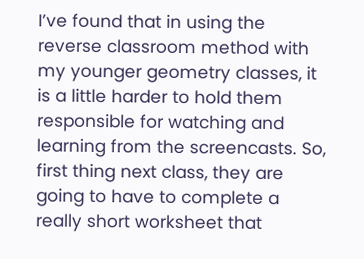I’ve found that in using the reverse classroom method with my younger geometry classes, it is a little harder to hold them responsible for watching and learning from the screencasts. So, first thing next class, they are going to have to complete a really short worksheet that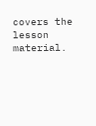covers the lesson material.